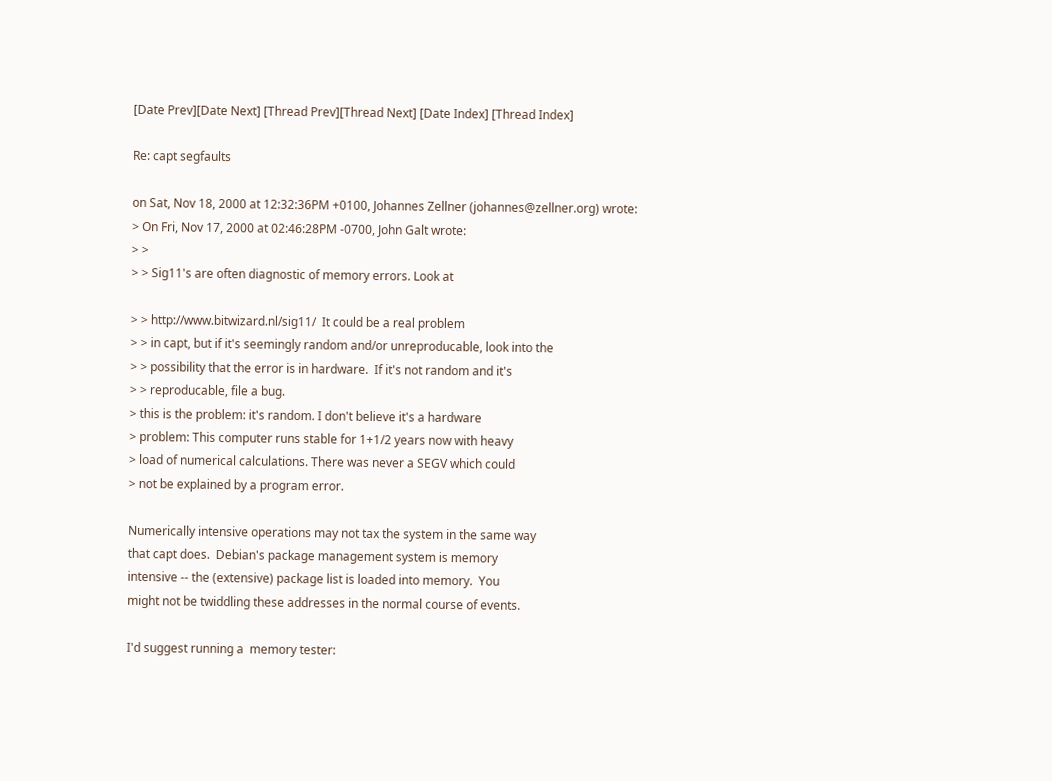[Date Prev][Date Next] [Thread Prev][Thread Next] [Date Index] [Thread Index]

Re: capt segfaults

on Sat, Nov 18, 2000 at 12:32:36PM +0100, Johannes Zellner (johannes@zellner.org) wrote:
> On Fri, Nov 17, 2000 at 02:46:28PM -0700, John Galt wrote:
> >
> > Sig11's are often diagnostic of memory errors. Look at

> > http://www.bitwizard.nl/sig11/  It could be a real problem
> > in capt, but if it's seemingly random and/or unreproducable, look into the
> > possibility that the error is in hardware.  If it's not random and it's
> > reproducable, file a bug.
> this is the problem: it's random. I don't believe it's a hardware
> problem: This computer runs stable for 1+1/2 years now with heavy
> load of numerical calculations. There was never a SEGV which could
> not be explained by a program error.

Numerically intensive operations may not tax the system in the same way
that capt does.  Debian's package management system is memory
intensive -- the (extensive) package list is loaded into memory.  You
might not be twiddling these addresses in the normal course of events.

I'd suggest running a  memory tester: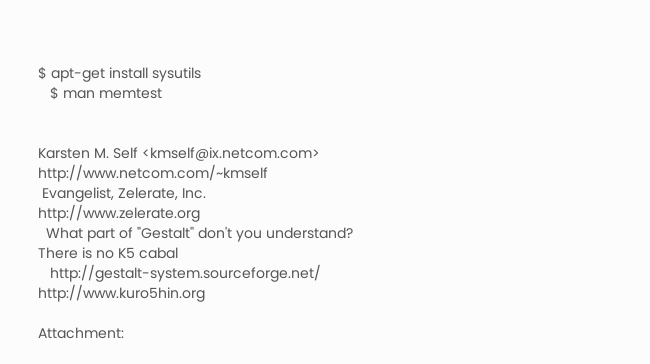$ apt-get install sysutils
   $ man memtest


Karsten M. Self <kmself@ix.netcom.com>     http://www.netcom.com/~kmself
 Evangelist, Zelerate, Inc.                      http://www.zelerate.org
  What part of "Gestalt" don't you understand?      There is no K5 cabal
   http://gestalt-system.sourceforge.net/        http://www.kuro5hin.org

Attachment: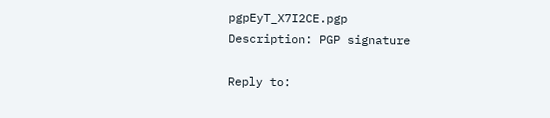pgpEyT_X7I2CE.pgp
Description: PGP signature

Reply to: